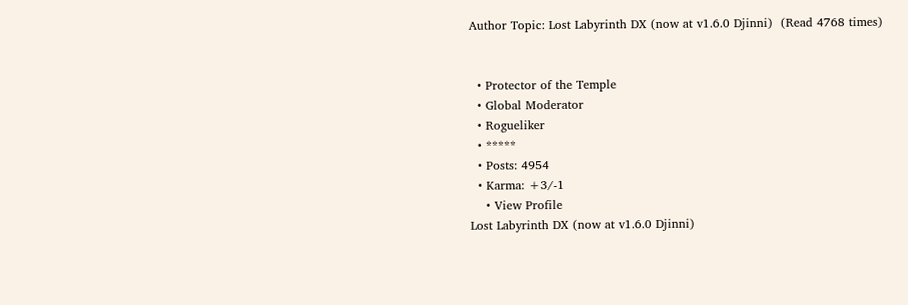Author Topic: Lost Labyrinth DX (now at v1.6.0 Djinni)  (Read 4768 times)


  • Protector of the Temple
  • Global Moderator
  • Rogueliker
  • *****
  • Posts: 4954
  • Karma: +3/-1
    • View Profile
Lost Labyrinth DX (now at v1.6.0 Djinni)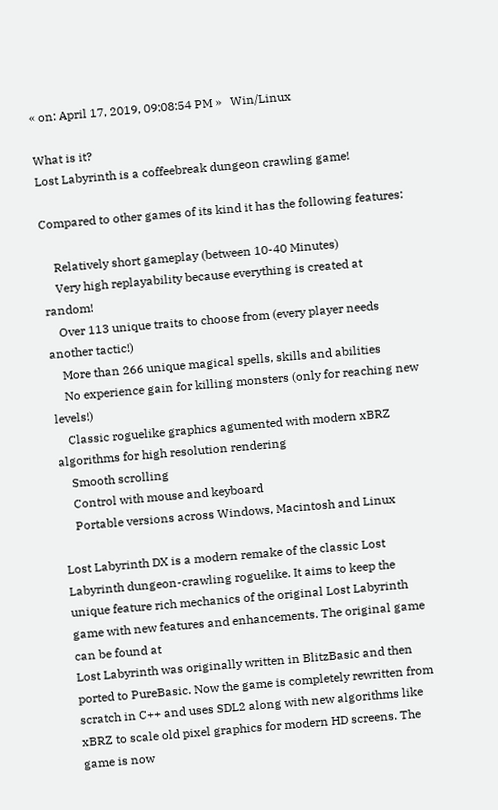« on: April 17, 2019, 09:08:54 PM »   Win/Linux

What is it?
Lost Labyrinth is a coffeebreak dungeon crawling game!

Compared to other games of its kind it has the following features:

    Relatively short gameplay (between 10-40 Minutes)
    Very high replayability because everything is created at random!
    Over 113 unique traits to choose from (every player needs another tactic!)
    More than 266 unique magical spells, skills and abilities
    No experience gain for killing monsters (only for reaching new levels!)
    Classic roguelike graphics agumented with modern xBRZ algorithms for high resolution rendering
    Smooth scrolling
    Control with mouse and keyboard
    Portable versions across Windows, Macintosh and Linux

Lost Labyrinth DX is a modern remake of the classic Lost Labyrinth dungeon-crawling roguelike. It aims to keep the unique feature rich mechanics of the original Lost Labyrinth game with new features and enhancements. The original game can be found at
Lost Labyrinth was originally written in BlitzBasic and then ported to PureBasic. Now the game is completely rewritten from scratch in C++ and uses SDL2 along with new algorithms like xBRZ to scale old pixel graphics for modern HD screens. The game is now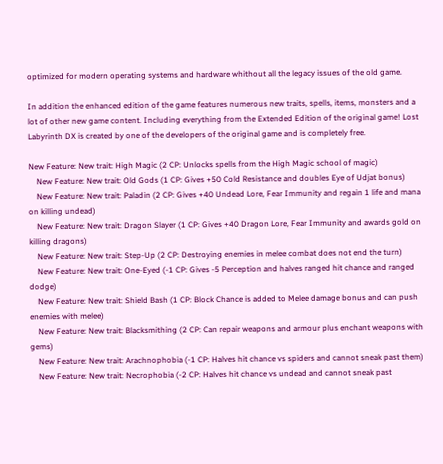optimized for modern operating systems and hardware whithout all the legacy issues of the old game.

In addition the enhanced edition of the game features numerous new traits, spells, items, monsters and a lot of other new game content. Including everything from the Extended Edition of the original game! Lost Labyrinth DX is created by one of the developers of the original game and is completely free.

New Feature: New trait: High Magic (2 CP: Unlocks spells from the High Magic school of magic)
    New Feature: New trait: Old Gods (1 CP: Gives +50 Cold Resistance and doubles Eye of Udjat bonus)
    New Feature: New trait: Paladin (2 CP: Gives +40 Undead Lore, Fear Immunity and regain 1 life and mana on killing undead)
    New Feature: New trait: Dragon Slayer (1 CP: Gives +40 Dragon Lore, Fear Immunity and awards gold on killing dragons)
    New Feature: New trait: Step-Up (2 CP: Destroying enemies in melee combat does not end the turn)
    New Feature: New trait: One-Eyed (-1 CP: Gives -5 Perception and halves ranged hit chance and ranged dodge)
    New Feature: New trait: Shield Bash (1 CP: Block Chance is added to Melee damage bonus and can push enemies with melee)
    New Feature: New trait: Blacksmithing (2 CP: Can repair weapons and armour plus enchant weapons with gems)
    New Feature: New trait: Arachnophobia (-1 CP: Halves hit chance vs spiders and cannot sneak past them)
    New Feature: New trait: Necrophobia (-2 CP: Halves hit chance vs undead and cannot sneak past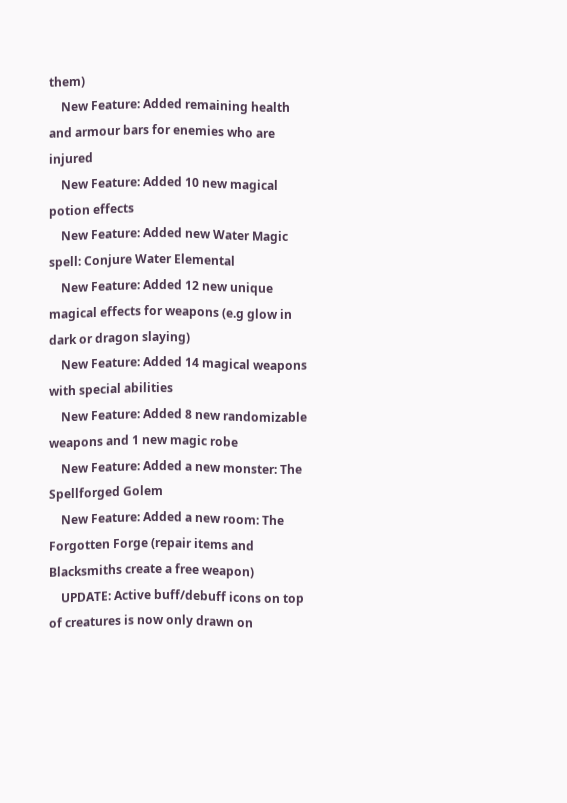them)
    New Feature: Added remaining health and armour bars for enemies who are injured
    New Feature: Added 10 new magical potion effects
    New Feature: Added new Water Magic spell: Conjure Water Elemental
    New Feature: Added 12 new unique magical effects for weapons (e.g glow in dark or dragon slaying)
    New Feature: Added 14 magical weapons with special abilities
    New Feature: Added 8 new randomizable weapons and 1 new magic robe
    New Feature: Added a new monster: The Spellforged Golem
    New Feature: Added a new room: The Forgotten Forge (repair items and Blacksmiths create a free weapon)
    UPDATE: Active buff/debuff icons on top of creatures is now only drawn on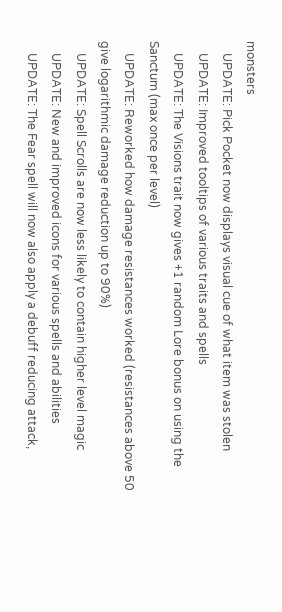monsters
    UPDATE: Pick Pocket now displays visual cue of what item was stolen
    UPDATE: Improved tooltips of various traits and spells
    UPDATE: The Visions trait now gives +1 random Lore bonus on using the Sanctum (max once per level)
    UPDATE: Reworked how damage resistances worked (resistances above 50 give logarithmic damage reduction up to 90%)
    UPDATE: Spell Scrolls are now less likely to contain higher level magic
    UPDATE: New and improved icons for various spells and abilities
    UPDATE: The Fear spell will now also apply a debuff reducing attack,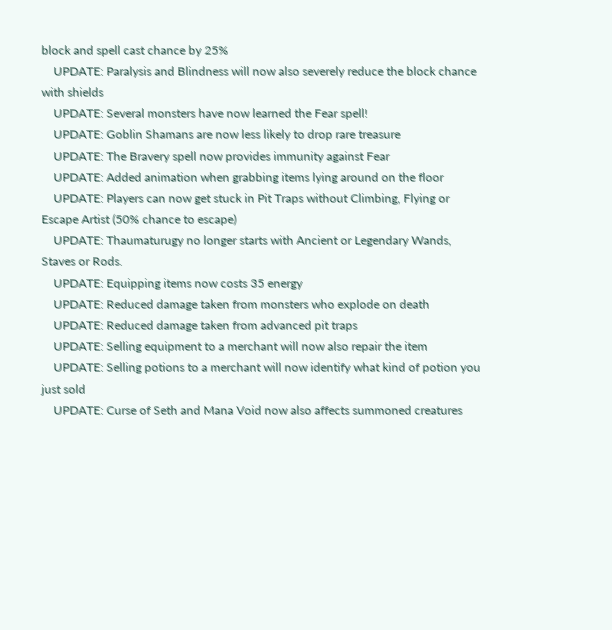block and spell cast chance by 25%
    UPDATE: Paralysis and Blindness will now also severely reduce the block chance with shields
    UPDATE: Several monsters have now learned the Fear spell!
    UPDATE: Goblin Shamans are now less likely to drop rare treasure
    UPDATE: The Bravery spell now provides immunity against Fear
    UPDATE: Added animation when grabbing items lying around on the floor
    UPDATE: Players can now get stuck in Pit Traps without Climbing, Flying or Escape Artist (50% chance to escape)
    UPDATE: Thaumaturugy no longer starts with Ancient or Legendary Wands, Staves or Rods.
    UPDATE: Equipping items now costs 35 energy
    UPDATE: Reduced damage taken from monsters who explode on death
    UPDATE: Reduced damage taken from advanced pit traps
    UPDATE: Selling equipment to a merchant will now also repair the item
    UPDATE: Selling potions to a merchant will now identify what kind of potion you just sold
    UPDATE: Curse of Seth and Mana Void now also affects summoned creatures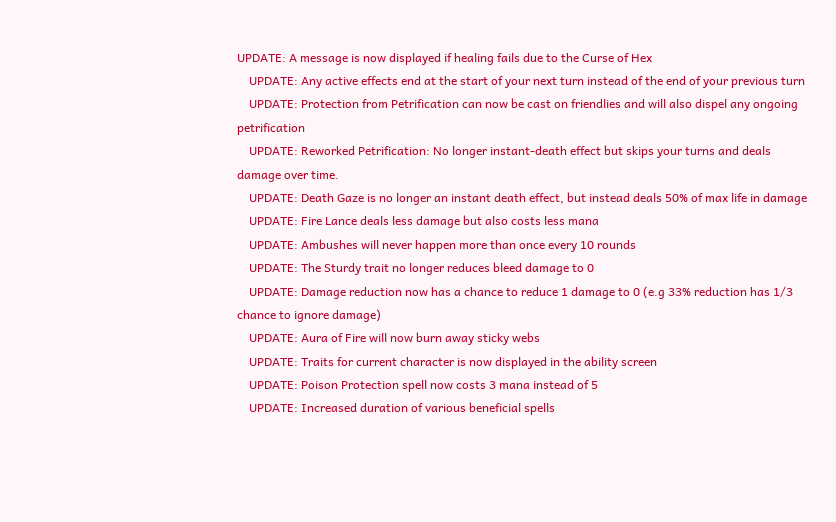UPDATE: A message is now displayed if healing fails due to the Curse of Hex
    UPDATE: Any active effects end at the start of your next turn instead of the end of your previous turn
    UPDATE: Protection from Petrification can now be cast on friendlies and will also dispel any ongoing petrification
    UPDATE: Reworked Petrification: No longer instant-death effect but skips your turns and deals damage over time.
    UPDATE: Death Gaze is no longer an instant death effect, but instead deals 50% of max life in damage
    UPDATE: Fire Lance deals less damage but also costs less mana
    UPDATE: Ambushes will never happen more than once every 10 rounds
    UPDATE: The Sturdy trait no longer reduces bleed damage to 0
    UPDATE: Damage reduction now has a chance to reduce 1 damage to 0 (e.g 33% reduction has 1/3 chance to ignore damage)
    UPDATE: Aura of Fire will now burn away sticky webs
    UPDATE: Traits for current character is now displayed in the ability screen
    UPDATE: Poison Protection spell now costs 3 mana instead of 5
    UPDATE: Increased duration of various beneficial spells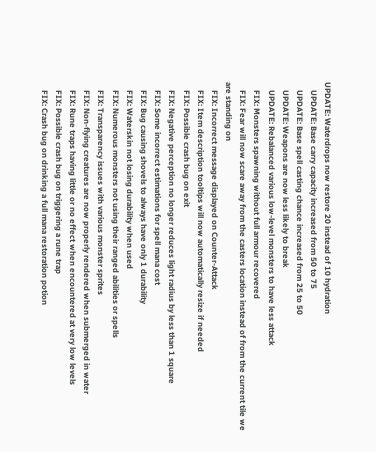UPDATE: Waterdrops now restore 20 instead of 10 hydration
    UPDATE: Base carry capacity increased from 50 to 75
    UPDATE: Base spell casting chance increased from 25 to 50
    UPDATE: Weapons are now less likely to break
    UPDATE: Rebalanced various low-level monsters to have less attack
    FIX: Monsters spawning without full armour recovered
    FIX: Fear will now scare away from the casters location instead of from the current tile we are standing on
    FIX: Incorrect message displayed on Counter-Attack
    FIX: Item description tooltips will now automatically resize if needed
    FIX: Possible crash bug on exit
    FIX: Negative perception no longer reduces light radius by less than 1 square
    FIX: Some incorrect estimations for spell mana cost
    FIX: Bug causing shovels to always have only 1 durability
    FIX: Waterskin not losing durability when used
    FIX: Numerous monsters not using their ranged abilities or spells
    FIX: Transparency issues with various monster sprites
    FIX: Non-flying creatures are now properly rendered when submerged in water
    FIX: Rune traps having little or no effect when encountered at very low levels
    FIX: Possible crash bug on triggering a rune trap
    FIX: Crash bug on drinking a full mana restoration potion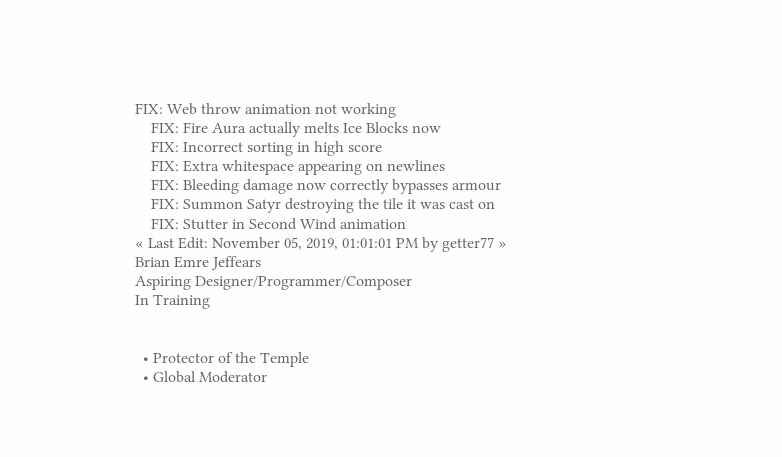FIX: Web throw animation not working
    FIX: Fire Aura actually melts Ice Blocks now
    FIX: Incorrect sorting in high score
    FIX: Extra whitespace appearing on newlines
    FIX: Bleeding damage now correctly bypasses armour
    FIX: Summon Satyr destroying the tile it was cast on
    FIX: Stutter in Second Wind animation
« Last Edit: November 05, 2019, 01:01:01 PM by getter77 »
Brian Emre Jeffears
Aspiring Designer/Programmer/Composer
In Training


  • Protector of the Temple
  • Global Moderator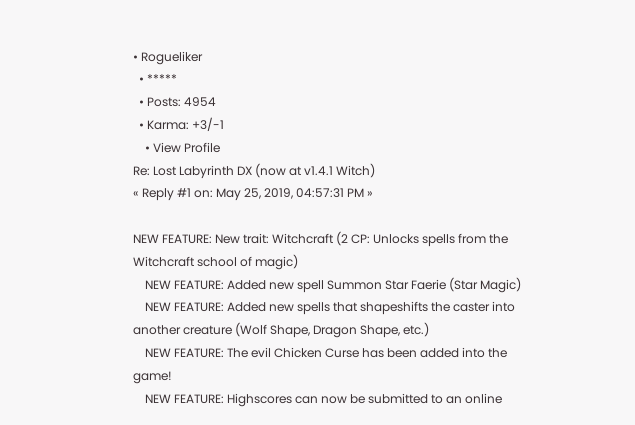• Rogueliker
  • *****
  • Posts: 4954
  • Karma: +3/-1
    • View Profile
Re: Lost Labyrinth DX (now at v1.4.1 Witch)
« Reply #1 on: May 25, 2019, 04:57:31 PM »

NEW FEATURE: New trait: Witchcraft (2 CP: Unlocks spells from the Witchcraft school of magic)
    NEW FEATURE: Added new spell Summon Star Faerie (Star Magic)
    NEW FEATURE: Added new spells that shapeshifts the caster into another creature (Wolf Shape, Dragon Shape, etc.)
    NEW FEATURE: The evil Chicken Curse has been added into the game!
    NEW FEATURE: Highscores can now be submitted to an online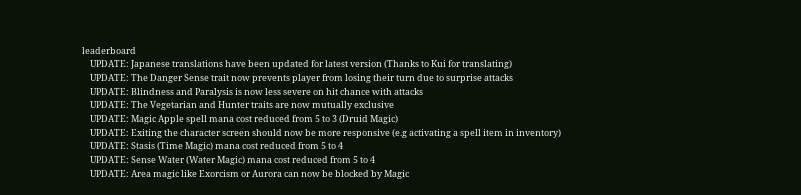leaderboard
    UPDATE: Japanese translations have been updated for latest version (Thanks to Kui for translating)
    UPDATE: The Danger Sense trait now prevents player from losing their turn due to surprise attacks
    UPDATE: Blindness and Paralysis is now less severe on hit chance with attacks
    UPDATE: The Vegetarian and Hunter traits are now mutually exclusive
    UPDATE: Magic Apple spell mana cost reduced from 5 to 3 (Druid Magic)
    UPDATE: Exiting the character screen should now be more responsive (e.g activating a spell item in inventory)
    UPDATE: Stasis (Time Magic) mana cost reduced from 5 to 4
    UPDATE: Sense Water (Water Magic) mana cost reduced from 5 to 4
    UPDATE: Area magic like Exorcism or Aurora can now be blocked by Magic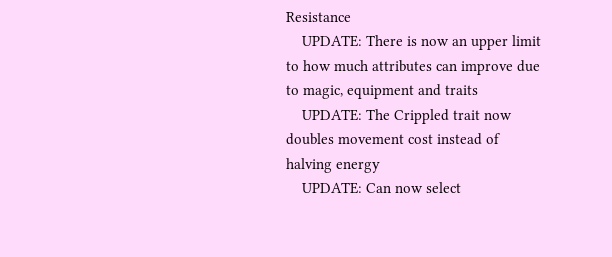Resistance
    UPDATE: There is now an upper limit to how much attributes can improve due to magic, equipment and traits
    UPDATE: The Crippled trait now doubles movement cost instead of halving energy
    UPDATE: Can now select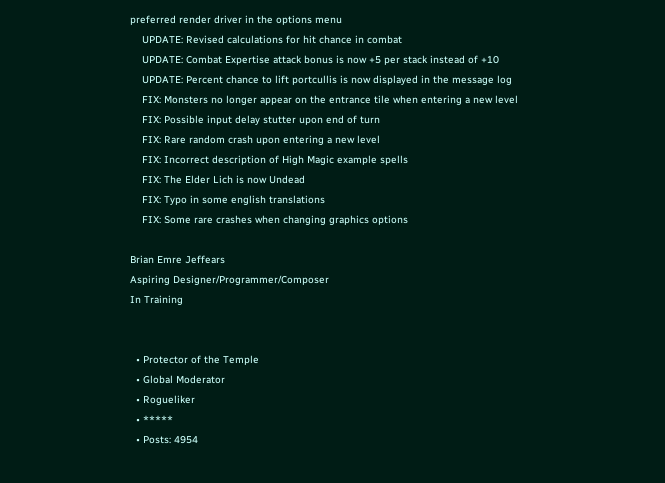preferred render driver in the options menu
    UPDATE: Revised calculations for hit chance in combat
    UPDATE: Combat Expertise attack bonus is now +5 per stack instead of +10
    UPDATE: Percent chance to lift portcullis is now displayed in the message log
    FIX: Monsters no longer appear on the entrance tile when entering a new level
    FIX: Possible input delay stutter upon end of turn
    FIX: Rare random crash upon entering a new level
    FIX: Incorrect description of High Magic example spells
    FIX: The Elder Lich is now Undead
    FIX: Typo in some english translations
    FIX: Some rare crashes when changing graphics options

Brian Emre Jeffears
Aspiring Designer/Programmer/Composer
In Training


  • Protector of the Temple
  • Global Moderator
  • Rogueliker
  • *****
  • Posts: 4954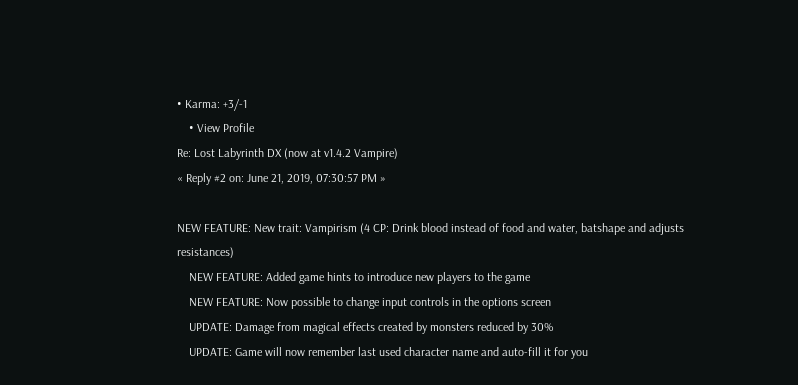• Karma: +3/-1
    • View Profile
Re: Lost Labyrinth DX (now at v1.4.2 Vampire)
« Reply #2 on: June 21, 2019, 07:30:57 PM »

NEW FEATURE: New trait: Vampirism (4 CP: Drink blood instead of food and water, batshape and adjusts resistances)
    NEW FEATURE: Added game hints to introduce new players to the game
    NEW FEATURE: Now possible to change input controls in the options screen
    UPDATE: Damage from magical effects created by monsters reduced by 30%
    UPDATE: Game will now remember last used character name and auto-fill it for you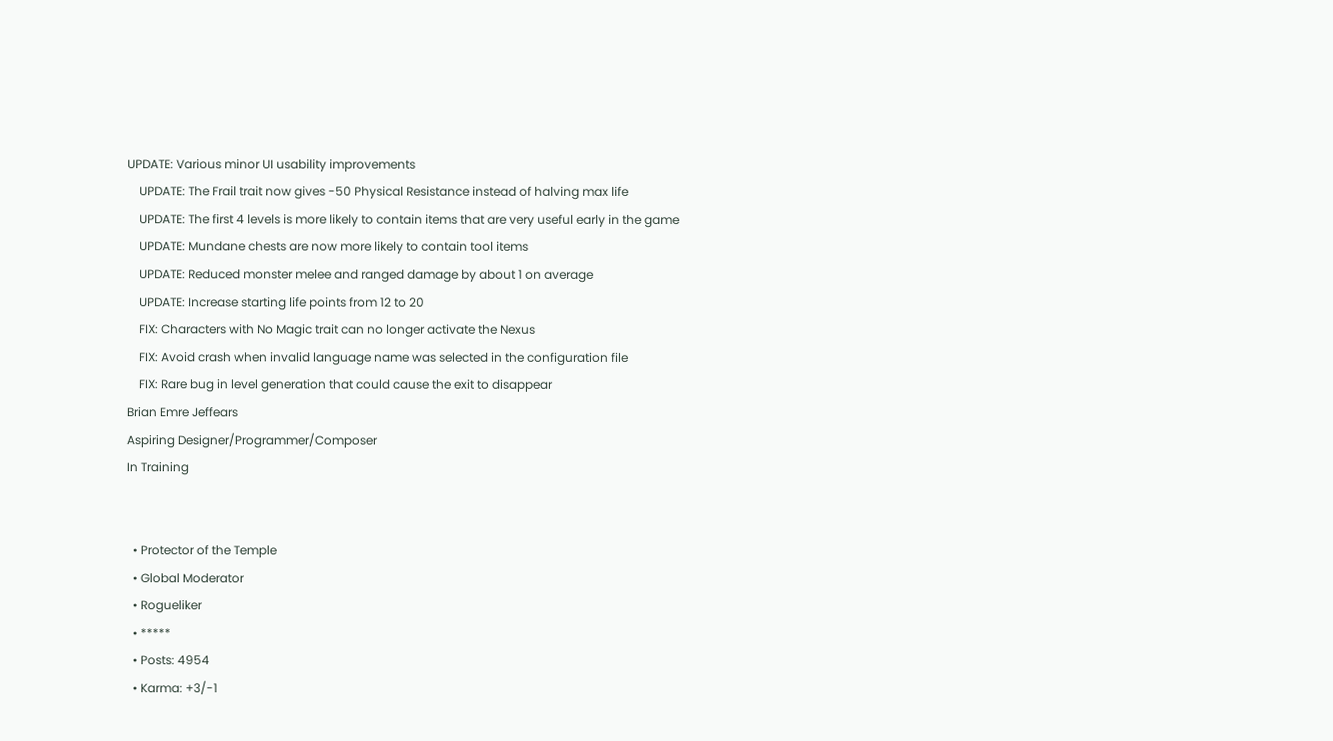UPDATE: Various minor UI usability improvements
    UPDATE: The Frail trait now gives -50 Physical Resistance instead of halving max life
    UPDATE: The first 4 levels is more likely to contain items that are very useful early in the game
    UPDATE: Mundane chests are now more likely to contain tool items
    UPDATE: Reduced monster melee and ranged damage by about 1 on average
    UPDATE: Increase starting life points from 12 to 20
    FIX: Characters with No Magic trait can no longer activate the Nexus
    FIX: Avoid crash when invalid language name was selected in the configuration file
    FIX: Rare bug in level generation that could cause the exit to disappear
Brian Emre Jeffears
Aspiring Designer/Programmer/Composer
In Training


  • Protector of the Temple
  • Global Moderator
  • Rogueliker
  • *****
  • Posts: 4954
  • Karma: +3/-1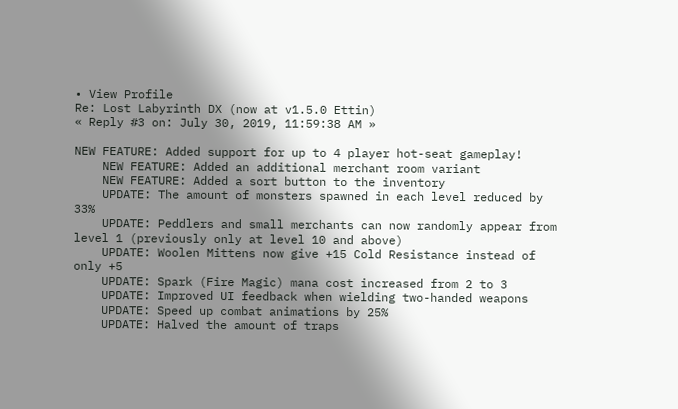• View Profile
Re: Lost Labyrinth DX (now at v1.5.0 Ettin)
« Reply #3 on: July 30, 2019, 11:59:38 AM »

NEW FEATURE: Added support for up to 4 player hot-seat gameplay!
    NEW FEATURE: Added an additional merchant room variant
    NEW FEATURE: Added a sort button to the inventory
    UPDATE: The amount of monsters spawned in each level reduced by 33%
    UPDATE: Peddlers and small merchants can now randomly appear from level 1 (previously only at level 10 and above)
    UPDATE: Woolen Mittens now give +15 Cold Resistance instead of only +5
    UPDATE: Spark (Fire Magic) mana cost increased from 2 to 3
    UPDATE: Improved UI feedback when wielding two-handed weapons
    UPDATE: Speed up combat animations by 25%
    UPDATE: Halved the amount of traps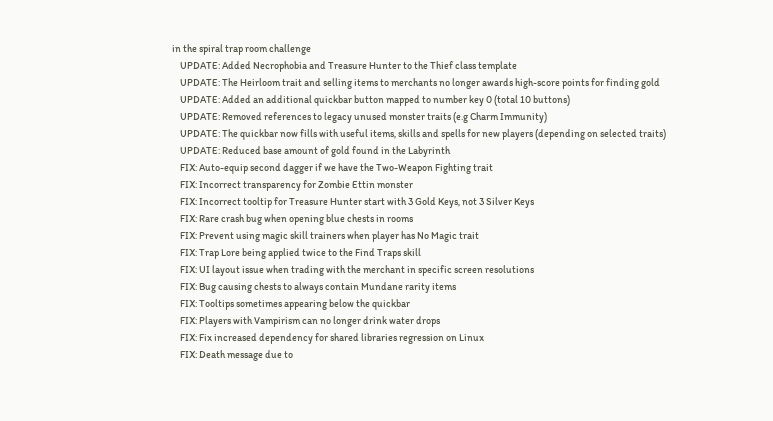in the spiral trap room challenge
    UPDATE: Added Necrophobia and Treasure Hunter to the Thief class template
    UPDATE: The Heirloom trait and selling items to merchants no longer awards high-score points for finding gold
    UPDATE: Added an additional quickbar button mapped to number key 0 (total 10 buttons)
    UPDATE: Removed references to legacy unused monster traits (e.g Charm Immunity)
    UPDATE: The quickbar now fills with useful items, skills and spells for new players (depending on selected traits)
    UPDATE: Reduced base amount of gold found in the Labyrinth
    FIX: Auto-equip second dagger if we have the Two-Weapon Fighting trait
    FIX: Incorrect transparency for Zombie Ettin monster
    FIX: Incorrect tooltip for Treasure Hunter start with 3 Gold Keys, not 3 Silver Keys
    FIX: Rare crash bug when opening blue chests in rooms
    FIX: Prevent using magic skill trainers when player has No Magic trait
    FIX: Trap Lore being applied twice to the Find Traps skill
    FIX: UI layout issue when trading with the merchant in specific screen resolutions
    FIX: Bug causing chests to always contain Mundane rarity items
    FIX: Tooltips sometimes appearing below the quickbar
    FIX: Players with Vampirism can no longer drink water drops
    FIX: Fix increased dependency for shared libraries regression on Linux
    FIX: Death message due to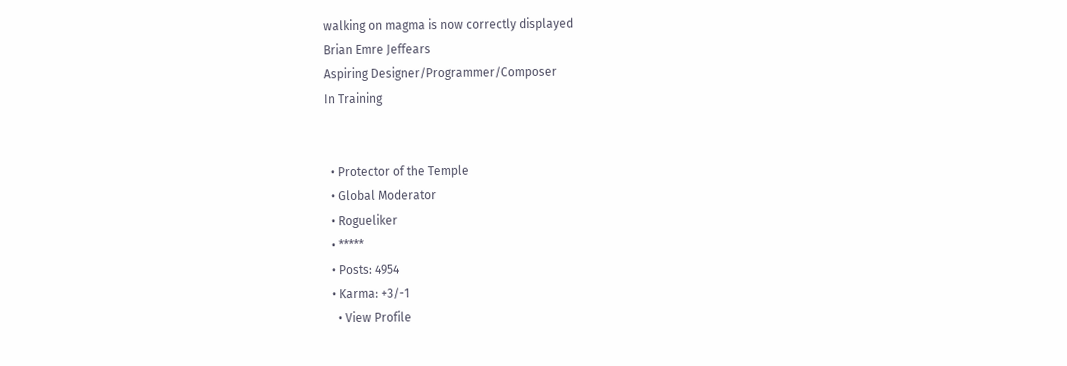walking on magma is now correctly displayed
Brian Emre Jeffears
Aspiring Designer/Programmer/Composer
In Training


  • Protector of the Temple
  • Global Moderator
  • Rogueliker
  • *****
  • Posts: 4954
  • Karma: +3/-1
    • View Profile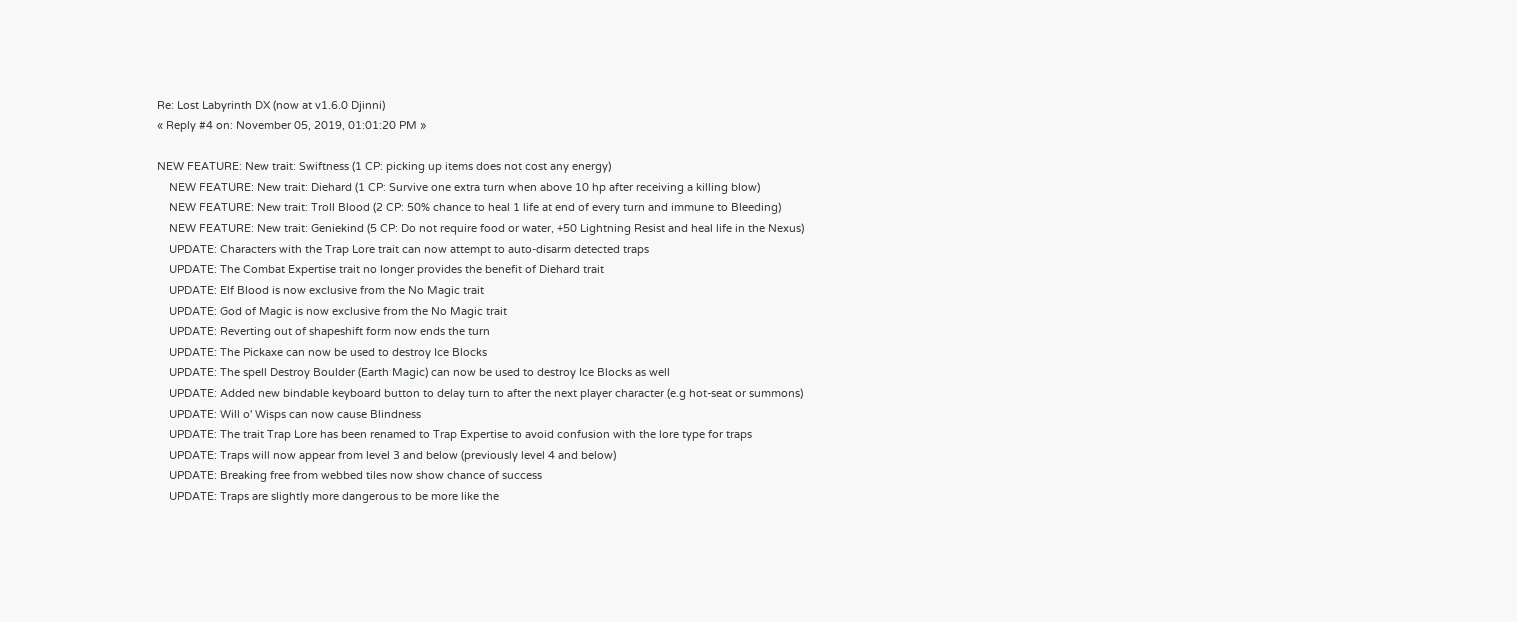Re: Lost Labyrinth DX (now at v1.6.0 Djinni)
« Reply #4 on: November 05, 2019, 01:01:20 PM »

NEW FEATURE: New trait: Swiftness (1 CP: picking up items does not cost any energy)
    NEW FEATURE: New trait: Diehard (1 CP: Survive one extra turn when above 10 hp after receiving a killing blow)
    NEW FEATURE: New trait: Troll Blood (2 CP: 50% chance to heal 1 life at end of every turn and immune to Bleeding)
    NEW FEATURE: New trait: Geniekind (5 CP: Do not require food or water, +50 Lightning Resist and heal life in the Nexus)
    UPDATE: Characters with the Trap Lore trait can now attempt to auto-disarm detected traps
    UPDATE: The Combat Expertise trait no longer provides the benefit of Diehard trait
    UPDATE: Elf Blood is now exclusive from the No Magic trait
    UPDATE: God of Magic is now exclusive from the No Magic trait
    UPDATE: Reverting out of shapeshift form now ends the turn
    UPDATE: The Pickaxe can now be used to destroy Ice Blocks
    UPDATE: The spell Destroy Boulder (Earth Magic) can now be used to destroy Ice Blocks as well
    UPDATE: Added new bindable keyboard button to delay turn to after the next player character (e.g hot-seat or summons)
    UPDATE: Will o' Wisps can now cause Blindness
    UPDATE: The trait Trap Lore has been renamed to Trap Expertise to avoid confusion with the lore type for traps
    UPDATE: Traps will now appear from level 3 and below (previously level 4 and below)
    UPDATE: Breaking free from webbed tiles now show chance of success
    UPDATE: Traps are slightly more dangerous to be more like the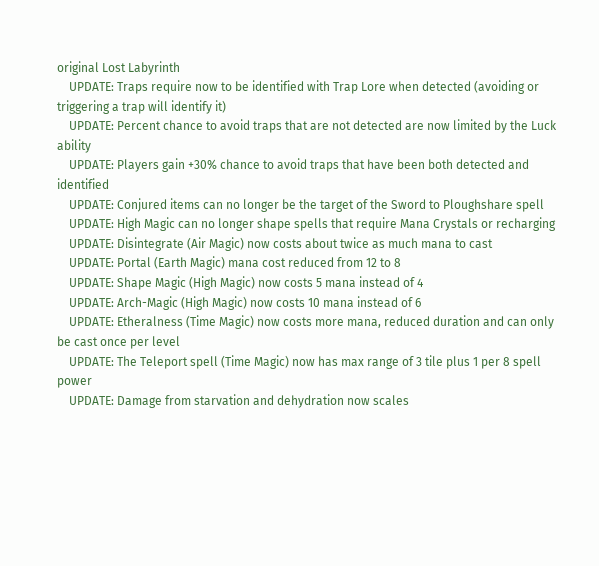original Lost Labyrinth
    UPDATE: Traps require now to be identified with Trap Lore when detected (avoiding or triggering a trap will identify it)
    UPDATE: Percent chance to avoid traps that are not detected are now limited by the Luck ability
    UPDATE: Players gain +30% chance to avoid traps that have been both detected and identified
    UPDATE: Conjured items can no longer be the target of the Sword to Ploughshare spell
    UPDATE: High Magic can no longer shape spells that require Mana Crystals or recharging
    UPDATE: Disintegrate (Air Magic) now costs about twice as much mana to cast
    UPDATE: Portal (Earth Magic) mana cost reduced from 12 to 8
    UPDATE: Shape Magic (High Magic) now costs 5 mana instead of 4
    UPDATE: Arch-Magic (High Magic) now costs 10 mana instead of 6
    UPDATE: Etheralness (Time Magic) now costs more mana, reduced duration and can only be cast once per level
    UPDATE: The Teleport spell (Time Magic) now has max range of 3 tile plus 1 per 8 spell power
    UPDATE: Damage from starvation and dehydration now scales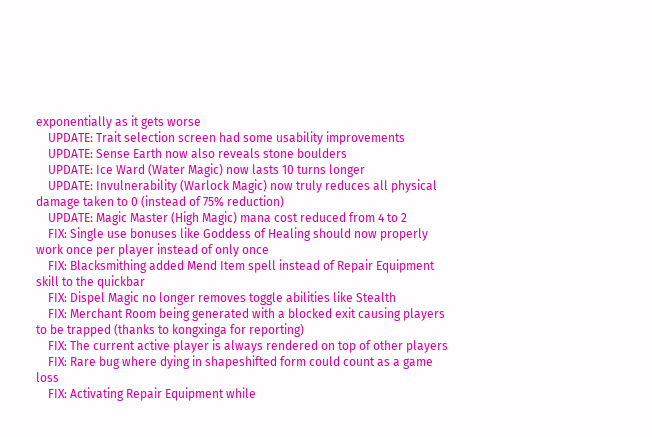exponentially as it gets worse
    UPDATE: Trait selection screen had some usability improvements
    UPDATE: Sense Earth now also reveals stone boulders
    UPDATE: Ice Ward (Water Magic) now lasts 10 turns longer
    UPDATE: Invulnerability (Warlock Magic) now truly reduces all physical damage taken to 0 (instead of 75% reduction)
    UPDATE: Magic Master (High Magic) mana cost reduced from 4 to 2
    FIX: Single use bonuses like Goddess of Healing should now properly work once per player instead of only once
    FIX: Blacksmithing added Mend Item spell instead of Repair Equipment skill to the quickbar
    FIX: Dispel Magic no longer removes toggle abilities like Stealth
    FIX: Merchant Room being generated with a blocked exit causing players to be trapped (thanks to kongxinga for reporting)
    FIX: The current active player is always rendered on top of other players
    FIX: Rare bug where dying in shapeshifted form could count as a game loss
    FIX: Activating Repair Equipment while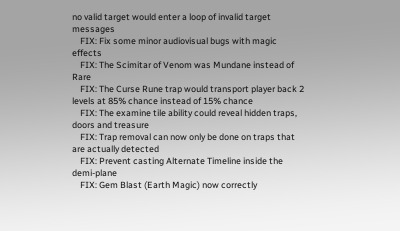no valid target would enter a loop of invalid target messages
    FIX: Fix some minor audiovisual bugs with magic effects
    FIX: The Scimitar of Venom was Mundane instead of Rare
    FIX: The Curse Rune trap would transport player back 2 levels at 85% chance instead of 15% chance
    FIX: The examine tile ability could reveal hidden traps, doors and treasure
    FIX: Trap removal can now only be done on traps that are actually detected
    FIX: Prevent casting Alternate Timeline inside the demi-plane
    FIX: Gem Blast (Earth Magic) now correctly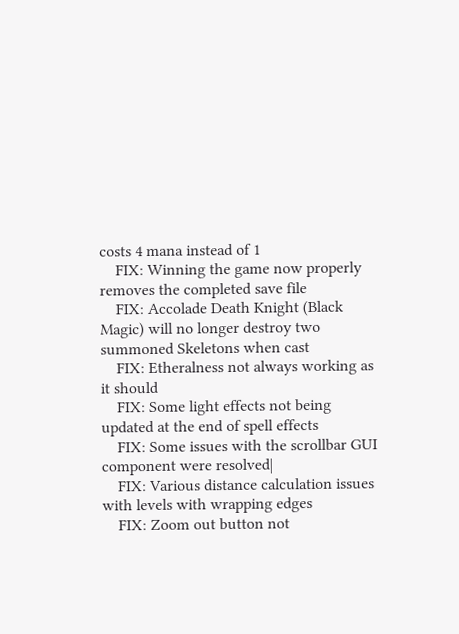costs 4 mana instead of 1
    FIX: Winning the game now properly removes the completed save file
    FIX: Accolade Death Knight (Black Magic) will no longer destroy two summoned Skeletons when cast
    FIX: Etheralness not always working as it should
    FIX: Some light effects not being updated at the end of spell effects
    FIX: Some issues with the scrollbar GUI component were resolved|
    FIX: Various distance calculation issues with levels with wrapping edges
    FIX: Zoom out button not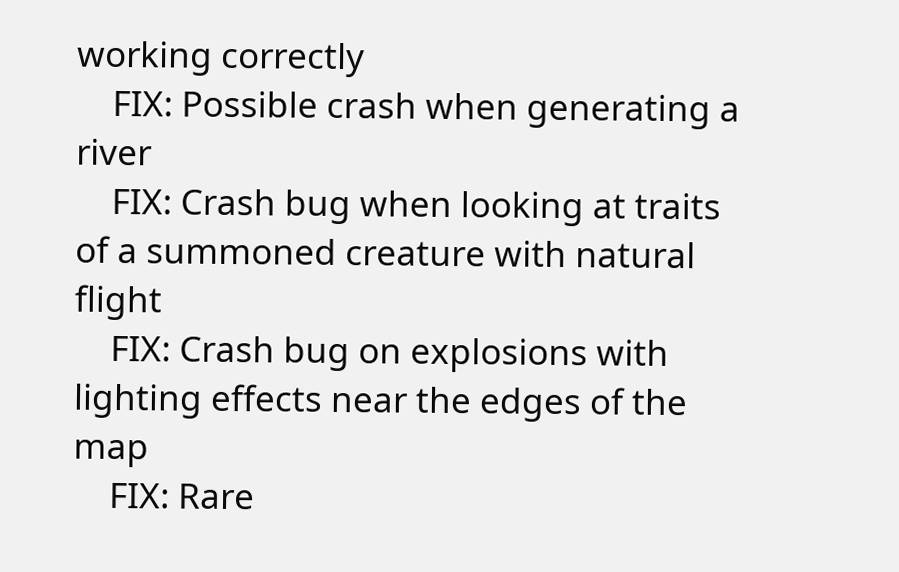working correctly
    FIX: Possible crash when generating a river
    FIX: Crash bug when looking at traits of a summoned creature with natural flight
    FIX: Crash bug on explosions with lighting effects near the edges of the map
    FIX: Rare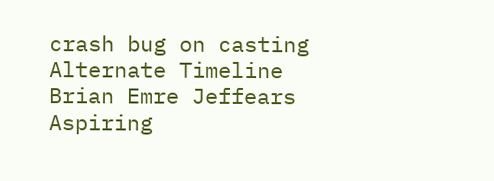crash bug on casting Alternate Timeline
Brian Emre Jeffears
Aspiring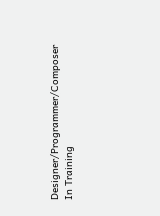Designer/Programmer/Composer
In Training